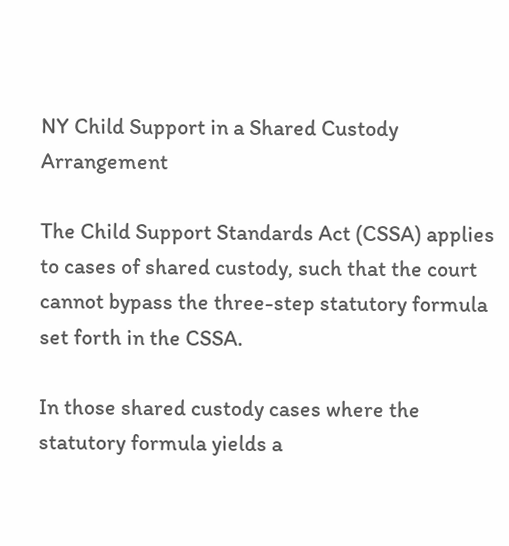NY Child Support in a Shared Custody Arrangement

The Child Support Standards Act (CSSA) applies to cases of shared custody, such that the court cannot bypass the three-step statutory formula set forth in the CSSA.

In those shared custody cases where the statutory formula yields a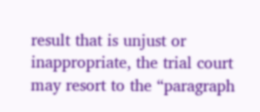result that is unjust or inappropriate, the trial court may resort to the “paragraph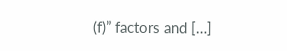(f)” factors and […]